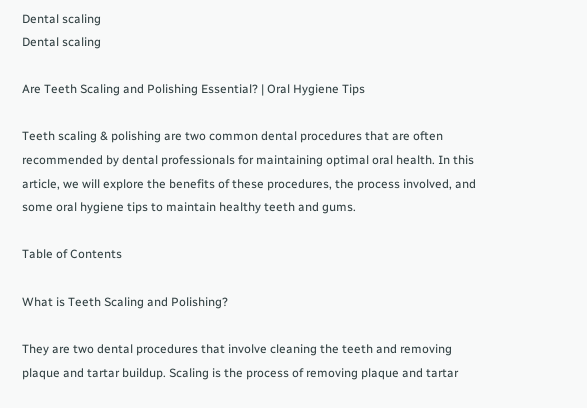Dental scaling
Dental scaling

Are Teeth Scaling and Polishing Essential? | Oral Hygiene Tips

Teeth scaling & polishing are two common dental procedures that are often recommended by dental professionals for maintaining optimal oral health. In this article, we will explore the benefits of these procedures, the process involved, and some oral hygiene tips to maintain healthy teeth and gums.

Table of Contents

What is Teeth Scaling and Polishing?

They are two dental procedures that involve cleaning the teeth and removing plaque and tartar buildup. Scaling is the process of removing plaque and tartar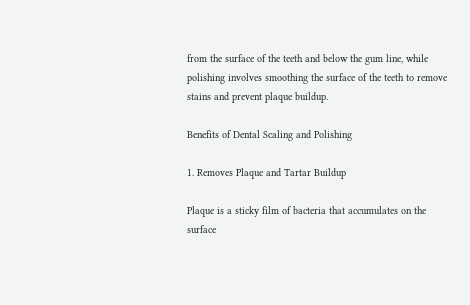from the surface of the teeth and below the gum line, while polishing involves smoothing the surface of the teeth to remove stains and prevent plaque buildup.

Benefits of Dental Scaling and Polishing

1. Removes Plaque and Tartar Buildup

Plaque is a sticky film of bacteria that accumulates on the surface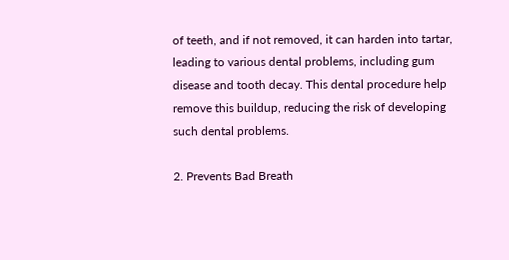of teeth, and if not removed, it can harden into tartar, leading to various dental problems, including gum disease and tooth decay. This dental procedure help remove this buildup, reducing the risk of developing such dental problems.

2. Prevents Bad Breath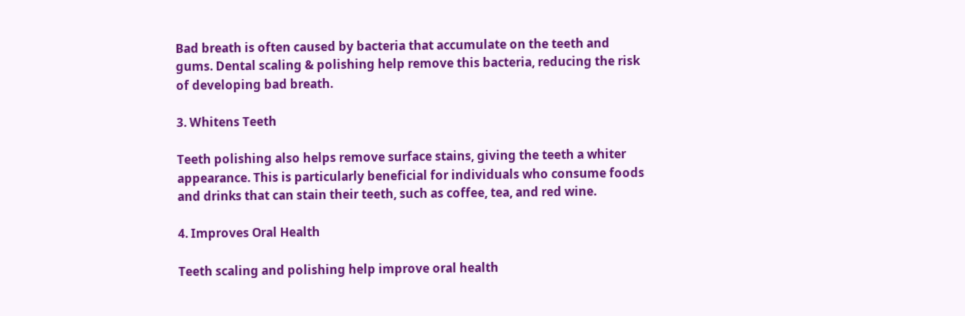Bad breath is often caused by bacteria that accumulate on the teeth and gums. Dental scaling & polishing help remove this bacteria, reducing the risk of developing bad breath.

3. Whitens Teeth

Teeth polishing also helps remove surface stains, giving the teeth a whiter appearance. This is particularly beneficial for individuals who consume foods and drinks that can stain their teeth, such as coffee, tea, and red wine.

4. Improves Oral Health

Teeth scaling and polishing help improve oral health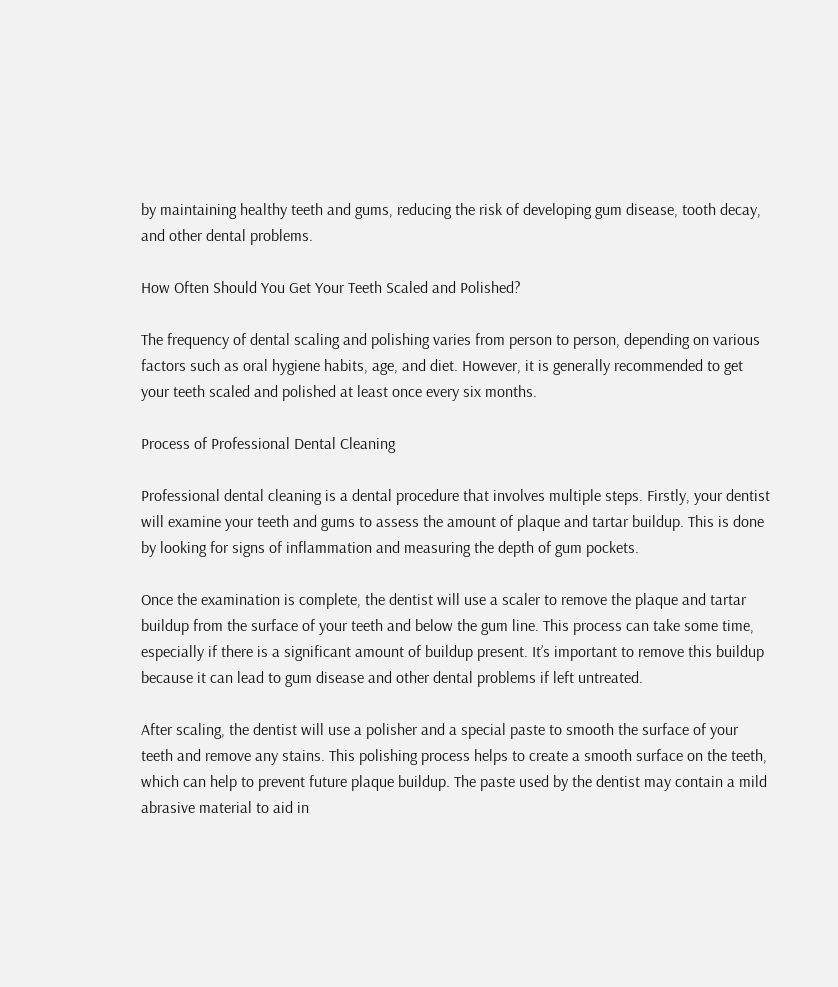by maintaining healthy teeth and gums, reducing the risk of developing gum disease, tooth decay, and other dental problems.

How Often Should You Get Your Teeth Scaled and Polished?

The frequency of dental scaling and polishing varies from person to person, depending on various factors such as oral hygiene habits, age, and diet. However, it is generally recommended to get your teeth scaled and polished at least once every six months.

Process of Professional Dental Cleaning

Professional dental cleaning is a dental procedure that involves multiple steps. Firstly, your dentist will examine your teeth and gums to assess the amount of plaque and tartar buildup. This is done by looking for signs of inflammation and measuring the depth of gum pockets.

Once the examination is complete, the dentist will use a scaler to remove the plaque and tartar buildup from the surface of your teeth and below the gum line. This process can take some time, especially if there is a significant amount of buildup present. It’s important to remove this buildup because it can lead to gum disease and other dental problems if left untreated.

After scaling, the dentist will use a polisher and a special paste to smooth the surface of your teeth and remove any stains. This polishing process helps to create a smooth surface on the teeth, which can help to prevent future plaque buildup. The paste used by the dentist may contain a mild abrasive material to aid in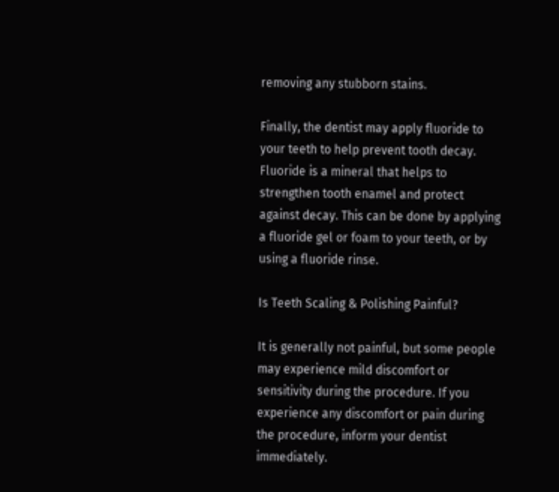removing any stubborn stains.

Finally, the dentist may apply fluoride to your teeth to help prevent tooth decay. Fluoride is a mineral that helps to strengthen tooth enamel and protect against decay. This can be done by applying a fluoride gel or foam to your teeth, or by using a fluoride rinse.

Is Teeth Scaling & Polishing Painful?

It is generally not painful, but some people may experience mild discomfort or sensitivity during the procedure. If you experience any discomfort or pain during the procedure, inform your dentist immediately.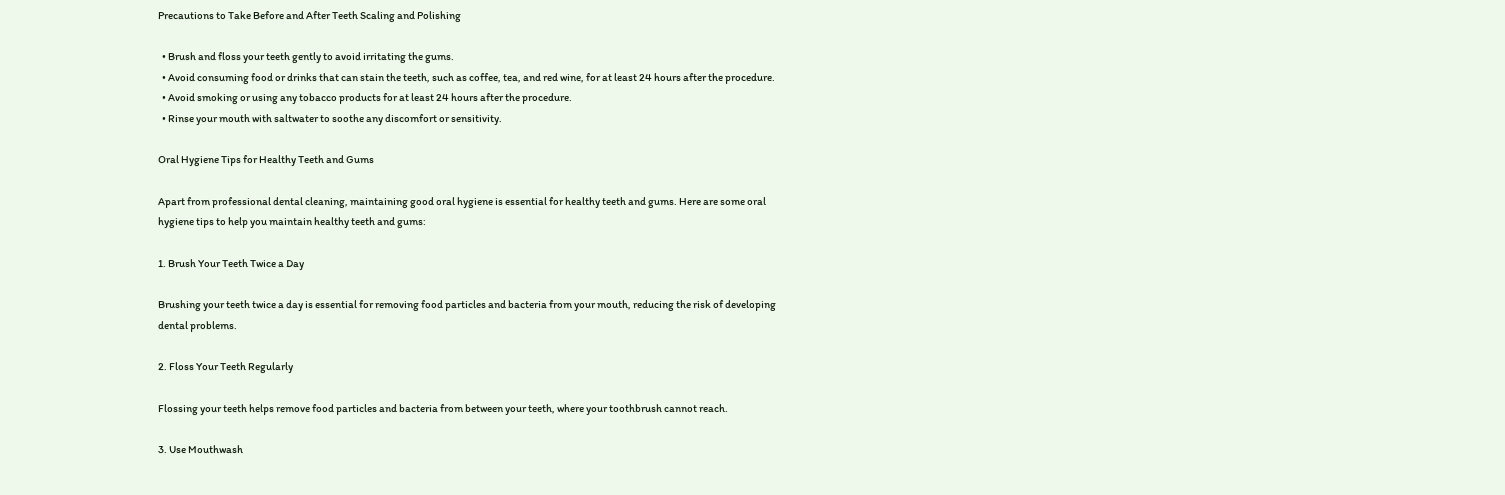Precautions to Take Before and After Teeth Scaling and Polishing

  • Brush and floss your teeth gently to avoid irritating the gums.
  • Avoid consuming food or drinks that can stain the teeth, such as coffee, tea, and red wine, for at least 24 hours after the procedure.
  • Avoid smoking or using any tobacco products for at least 24 hours after the procedure.
  • Rinse your mouth with saltwater to soothe any discomfort or sensitivity.

Oral Hygiene Tips for Healthy Teeth and Gums

Apart from professional dental cleaning, maintaining good oral hygiene is essential for healthy teeth and gums. Here are some oral hygiene tips to help you maintain healthy teeth and gums:

1. Brush Your Teeth Twice a Day

Brushing your teeth twice a day is essential for removing food particles and bacteria from your mouth, reducing the risk of developing dental problems.

2. Floss Your Teeth Regularly

Flossing your teeth helps remove food particles and bacteria from between your teeth, where your toothbrush cannot reach.

3. Use Mouthwash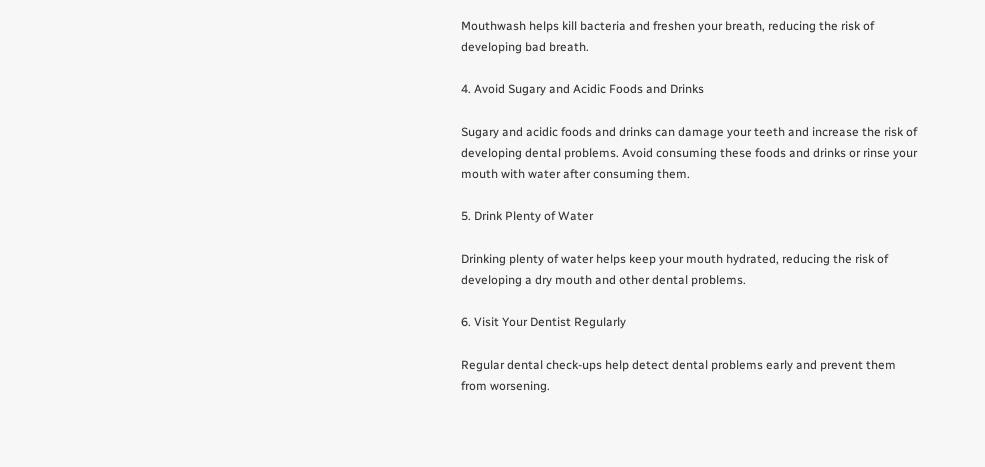Mouthwash helps kill bacteria and freshen your breath, reducing the risk of developing bad breath.

4. Avoid Sugary and Acidic Foods and Drinks

Sugary and acidic foods and drinks can damage your teeth and increase the risk of developing dental problems. Avoid consuming these foods and drinks or rinse your mouth with water after consuming them.

5. Drink Plenty of Water

Drinking plenty of water helps keep your mouth hydrated, reducing the risk of developing a dry mouth and other dental problems.

6. Visit Your Dentist Regularly

Regular dental check-ups help detect dental problems early and prevent them from worsening.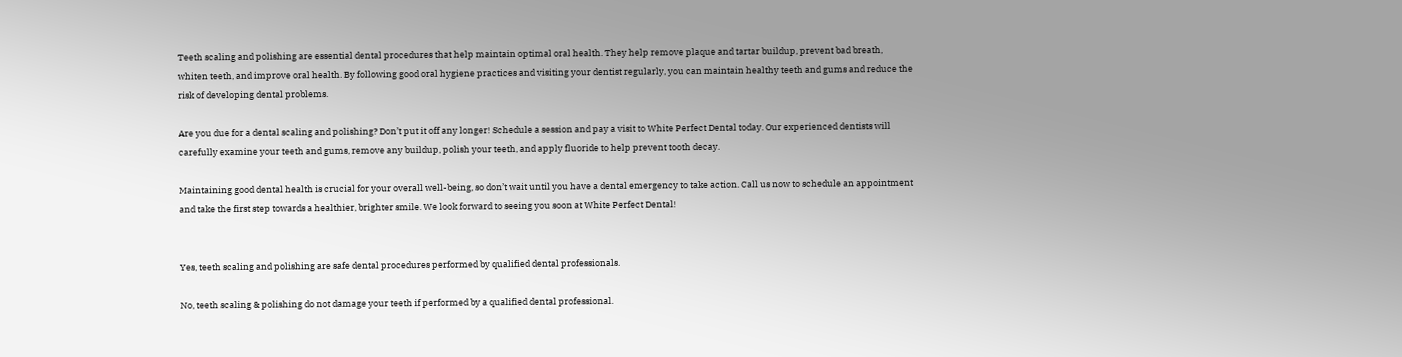Teeth scaling and polishing are essential dental procedures that help maintain optimal oral health. They help remove plaque and tartar buildup, prevent bad breath, whiten teeth, and improve oral health. By following good oral hygiene practices and visiting your dentist regularly, you can maintain healthy teeth and gums and reduce the risk of developing dental problems.

Are you due for a dental scaling and polishing? Don’t put it off any longer! Schedule a session and pay a visit to White Perfect Dental today. Our experienced dentists will carefully examine your teeth and gums, remove any buildup, polish your teeth, and apply fluoride to help prevent tooth decay.

Maintaining good dental health is crucial for your overall well-being, so don’t wait until you have a dental emergency to take action. Call us now to schedule an appointment and take the first step towards a healthier, brighter smile. We look forward to seeing you soon at White Perfect Dental!


Yes, teeth scaling and polishing are safe dental procedures performed by qualified dental professionals.

No, teeth scaling & polishing do not damage your teeth if performed by a qualified dental professional.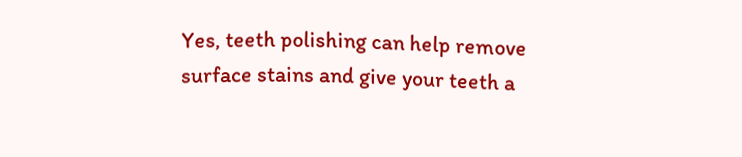Yes, teeth polishing can help remove surface stains and give your teeth a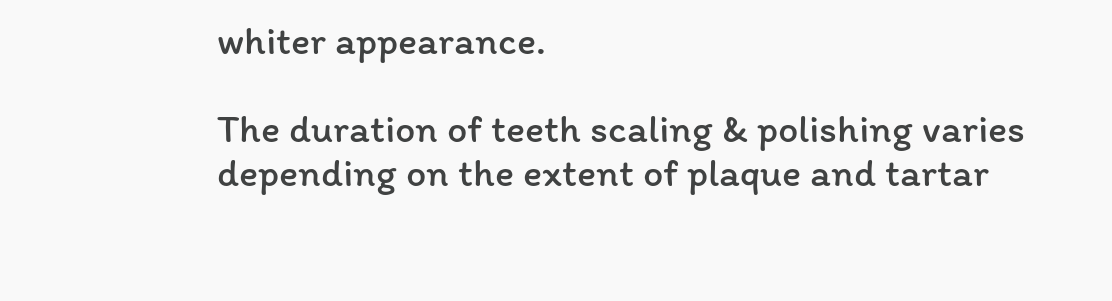whiter appearance.

The duration of teeth scaling & polishing varies depending on the extent of plaque and tartar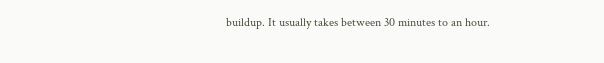buildup. It usually takes between 30 minutes to an hour.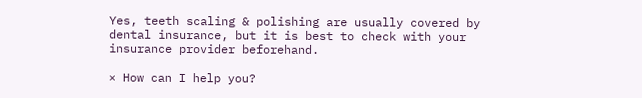Yes, teeth scaling & polishing are usually covered by dental insurance, but it is best to check with your insurance provider beforehand.

× How can I help you?